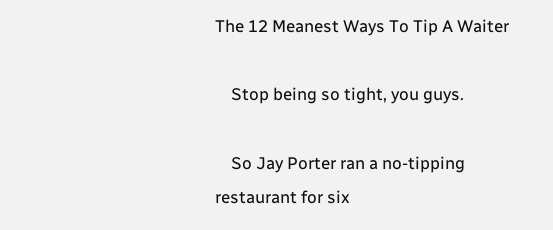The 12 Meanest Ways To Tip A Waiter

    Stop being so tight, you guys.

    So Jay Porter ran a no-tipping restaurant for six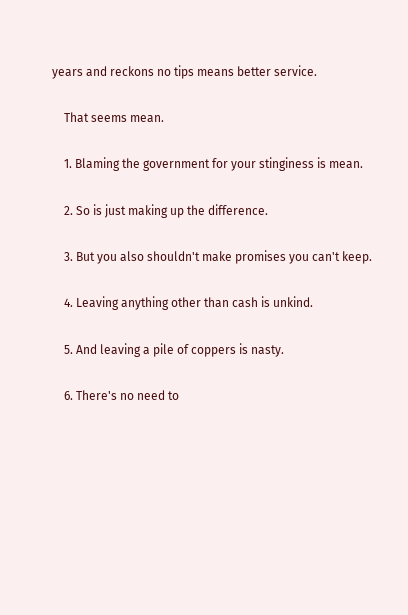years and reckons no tips means better service.

    That seems mean.

    1. Blaming the government for your stinginess is mean.

    2. So is just making up the difference.

    3. But you also shouldn't make promises you can't keep.

    4. Leaving anything other than cash is unkind.

    5. And leaving a pile of coppers is nasty.

    6. There's no need to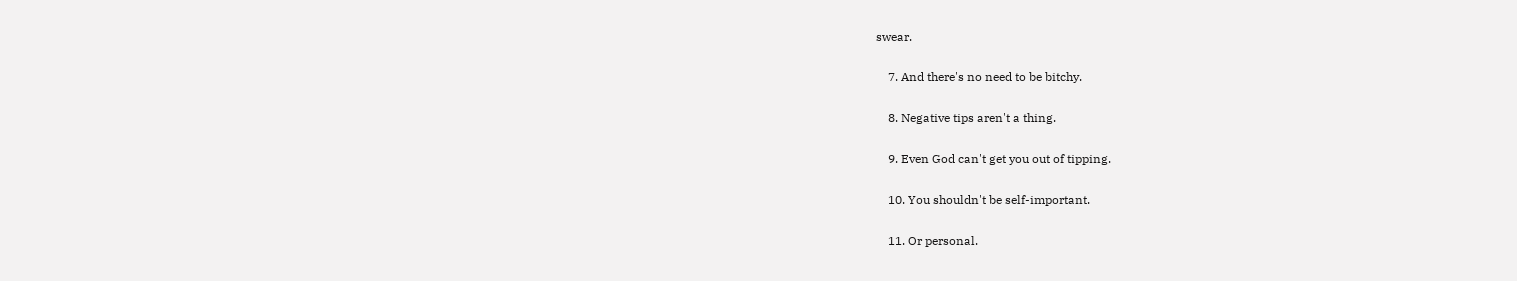swear.

    7. And there's no need to be bitchy.

    8. Negative tips aren't a thing.

    9. Even God can't get you out of tipping.

    10. You shouldn't be self-important.

    11. Or personal.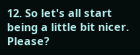12. So let's all start being a little bit nicer. Please?